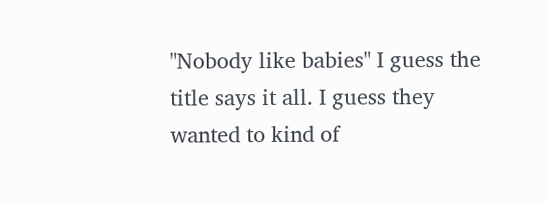"Nobody like babies" I guess the title says it all. I guess they wanted to kind of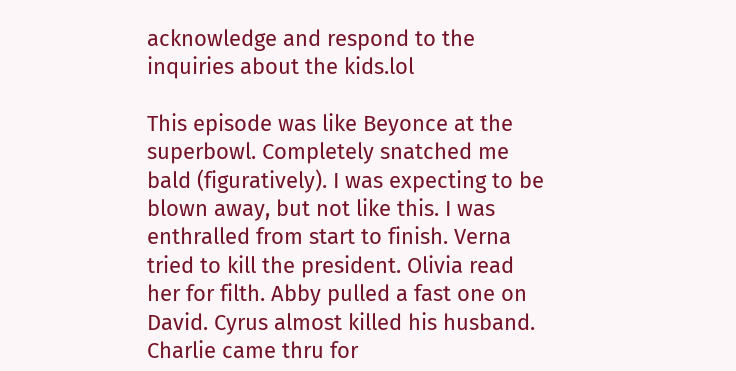acknowledge and respond to the inquiries about the kids.lol

This episode was like Beyonce at the superbowl. Completely snatched me bald (figuratively). I was expecting to be blown away, but not like this. I was enthralled from start to finish. Verna tried to kill the president. Olivia read her for filth. Abby pulled a fast one on David. Cyrus almost killed his husband. Charlie came thru for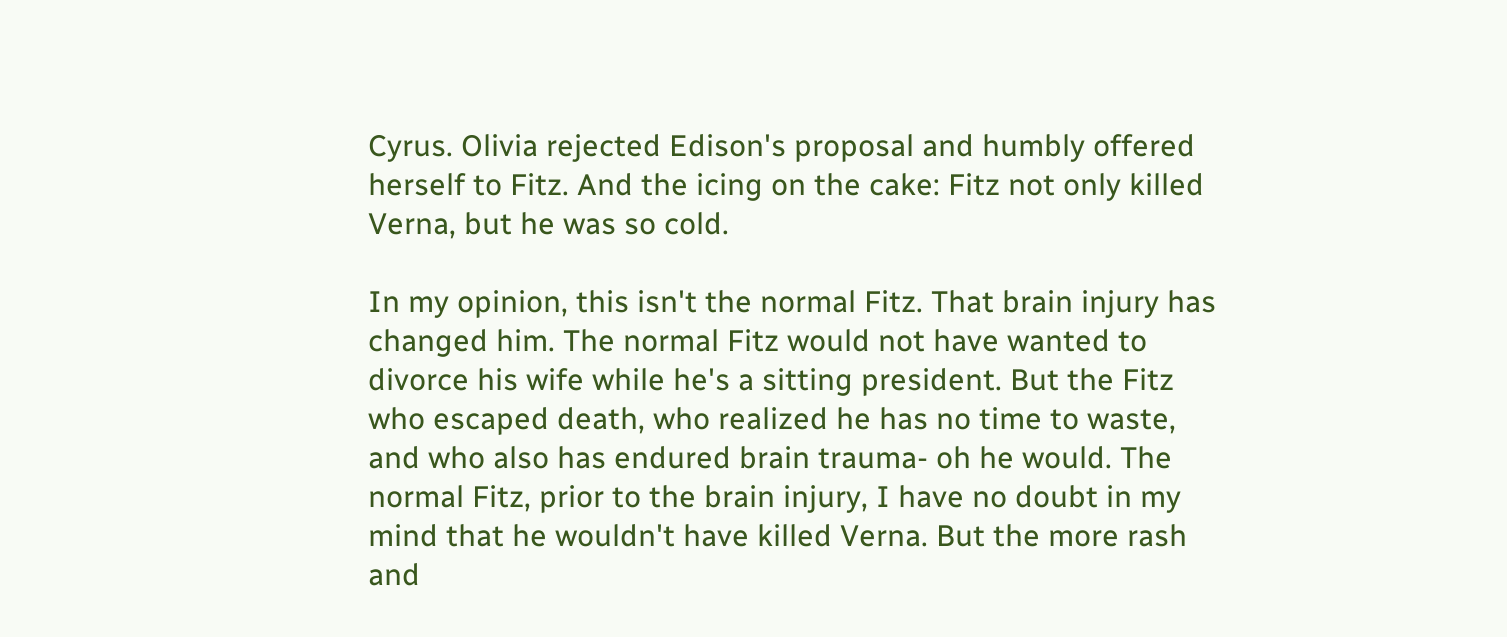Cyrus. Olivia rejected Edison's proposal and humbly offered herself to Fitz. And the icing on the cake: Fitz not only killed Verna, but he was so cold.

In my opinion, this isn't the normal Fitz. That brain injury has changed him. The normal Fitz would not have wanted to divorce his wife while he's a sitting president. But the Fitz who escaped death, who realized he has no time to waste, and who also has endured brain trauma- oh he would. The normal Fitz, prior to the brain injury, I have no doubt in my mind that he wouldn't have killed Verna. But the more rash and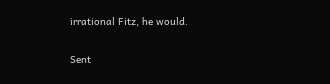irrational Fitz, he would.

Sent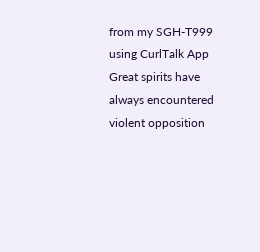from my SGH-T999 using CurlTalk App
Great spirits have always encountered violent opposition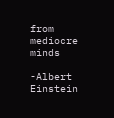from mediocre minds

-Albert Einstein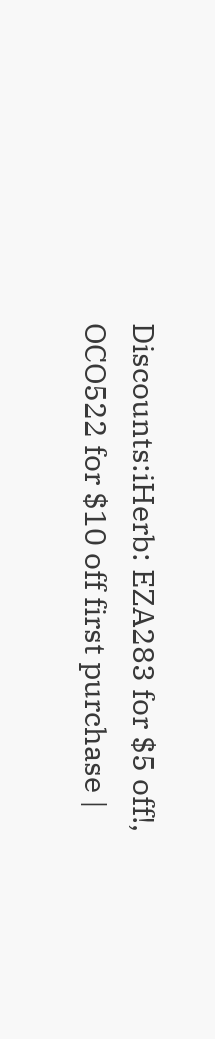Discounts:iHerb: EZA283 for $5 off!, OCO522 for $10 off first purchase |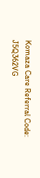Komaza Care Referral Code: J5Q362VG